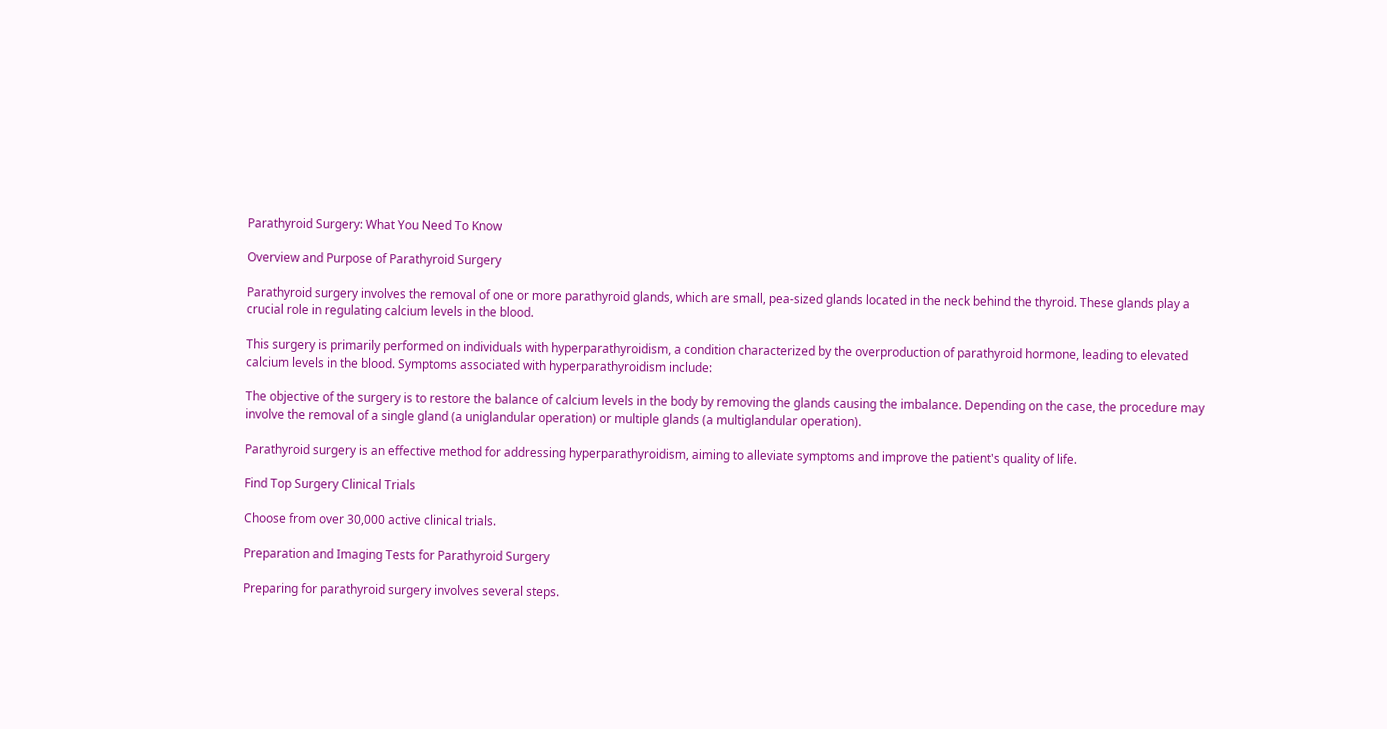Parathyroid Surgery: What You Need To Know

Overview and Purpose of Parathyroid Surgery

Parathyroid surgery involves the removal of one or more parathyroid glands, which are small, pea-sized glands located in the neck behind the thyroid. These glands play a crucial role in regulating calcium levels in the blood.

This surgery is primarily performed on individuals with hyperparathyroidism, a condition characterized by the overproduction of parathyroid hormone, leading to elevated calcium levels in the blood. Symptoms associated with hyperparathyroidism include:

The objective of the surgery is to restore the balance of calcium levels in the body by removing the glands causing the imbalance. Depending on the case, the procedure may involve the removal of a single gland (a uniglandular operation) or multiple glands (a multiglandular operation).

Parathyroid surgery is an effective method for addressing hyperparathyroidism, aiming to alleviate symptoms and improve the patient's quality of life.

Find Top Surgery Clinical Trials

Choose from over 30,000 active clinical trials.

Preparation and Imaging Tests for Parathyroid Surgery

Preparing for parathyroid surgery involves several steps.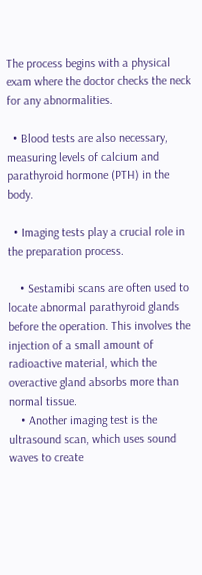The process begins with a physical exam where the doctor checks the neck for any abnormalities.

  • Blood tests are also necessary, measuring levels of calcium and parathyroid hormone (PTH) in the body.

  • Imaging tests play a crucial role in the preparation process.

    • Sestamibi scans are often used to locate abnormal parathyroid glands before the operation. This involves the injection of a small amount of radioactive material, which the overactive gland absorbs more than normal tissue.
    • Another imaging test is the ultrasound scan, which uses sound waves to create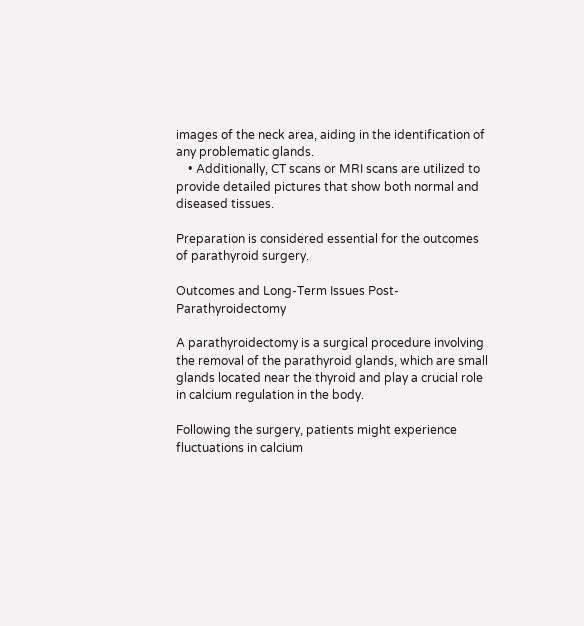images of the neck area, aiding in the identification of any problematic glands.
    • Additionally, CT scans or MRI scans are utilized to provide detailed pictures that show both normal and diseased tissues.

Preparation is considered essential for the outcomes of parathyroid surgery.

Outcomes and Long-Term Issues Post-Parathyroidectomy

A parathyroidectomy is a surgical procedure involving the removal of the parathyroid glands, which are small glands located near the thyroid and play a crucial role in calcium regulation in the body.

Following the surgery, patients might experience fluctuations in calcium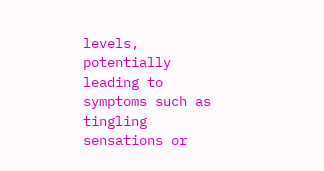levels, potentially leading to symptoms such as tingling sensations or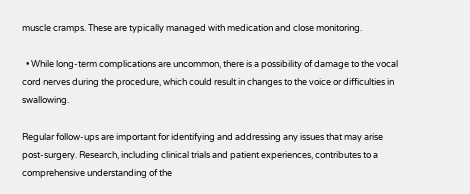muscle cramps. These are typically managed with medication and close monitoring.

  • While long-term complications are uncommon, there is a possibility of damage to the vocal cord nerves during the procedure, which could result in changes to the voice or difficulties in swallowing.

Regular follow-ups are important for identifying and addressing any issues that may arise post-surgery. Research, including clinical trials and patient experiences, contributes to a comprehensive understanding of the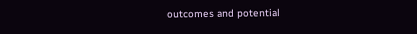outcomes and potential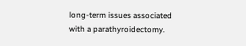long-term issues associated with a parathyroidectomy.